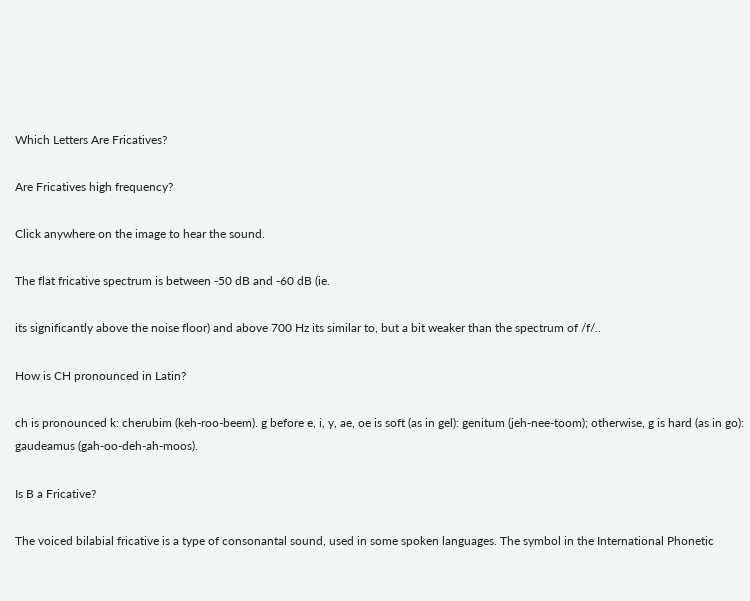Which Letters Are Fricatives?

Are Fricatives high frequency?

Click anywhere on the image to hear the sound.

The flat fricative spectrum is between -50 dB and -60 dB (ie.

its significantly above the noise floor) and above 700 Hz its similar to, but a bit weaker than the spectrum of /f/..

How is CH pronounced in Latin?

ch is pronounced k: cherubim (keh-roo-beem). g before e, i, y, ae, oe is soft (as in gel): genitum (jeh-nee-toom); otherwise, g is hard (as in go): gaudeamus (gah-oo-deh-ah-moos).

Is B a Fricative?

The voiced bilabial fricative is a type of consonantal sound, used in some spoken languages. The symbol in the International Phonetic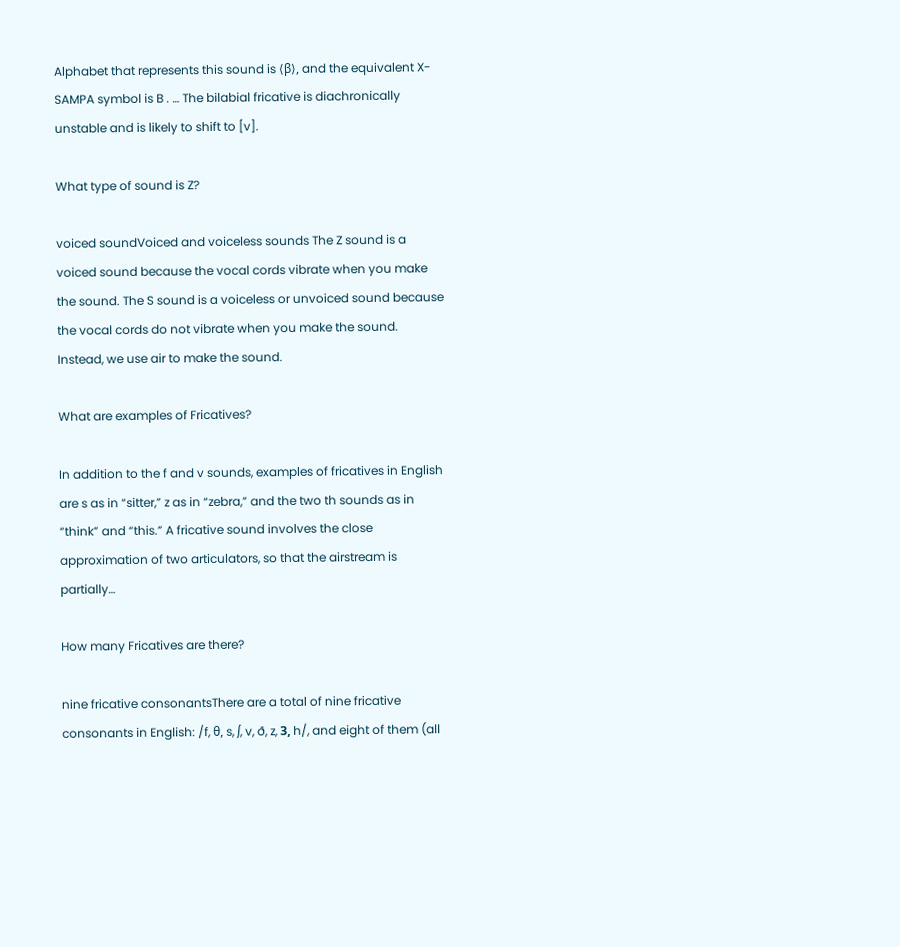Alphabet that represents this sound is ⟨β⟩, and the equivalent X-SAMPA symbol is B . … The bilabial fricative is diachronically unstable and is likely to shift to [v].

What type of sound is Z?

voiced soundVoiced and voiceless sounds The Z sound is a voiced sound because the vocal cords vibrate when you make the sound. The S sound is a voiceless or unvoiced sound because the vocal cords do not vibrate when you make the sound. Instead, we use air to make the sound.

What are examples of Fricatives?

In addition to the f and v sounds, examples of fricatives in English are s as in “sitter,” z as in “zebra,” and the two th sounds as in “think” and “this.” A fricative sound involves the close approximation of two articulators, so that the airstream is partially…

How many Fricatives are there?

nine fricative consonantsThere are a total of nine fricative consonants in English: /f, θ, s, ∫, v, ð, z, З, h/, and eight of them (all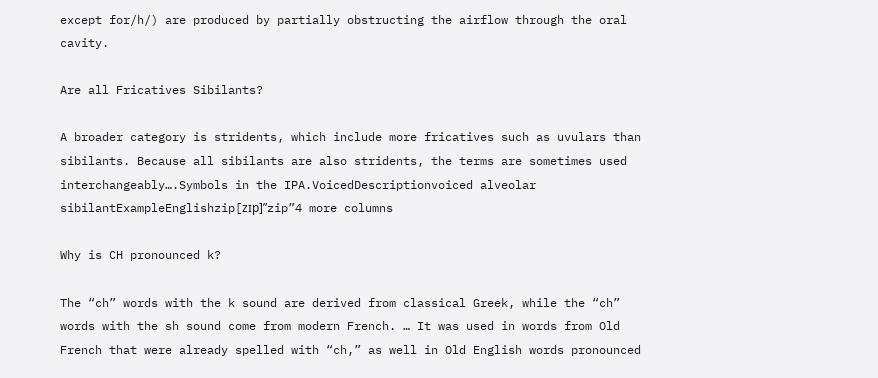except for/h/) are produced by partially obstructing the airflow through the oral cavity.

Are all Fricatives Sibilants?

A broader category is stridents, which include more fricatives such as uvulars than sibilants. Because all sibilants are also stridents, the terms are sometimes used interchangeably….Symbols in the IPA.VoicedDescriptionvoiced alveolar sibilantExampleEnglishzip[zɪp]”zip”4 more columns

Why is CH pronounced k?

The “ch” words with the k sound are derived from classical Greek, while the “ch” words with the sh sound come from modern French. … It was used in words from Old French that were already spelled with “ch,” as well in Old English words pronounced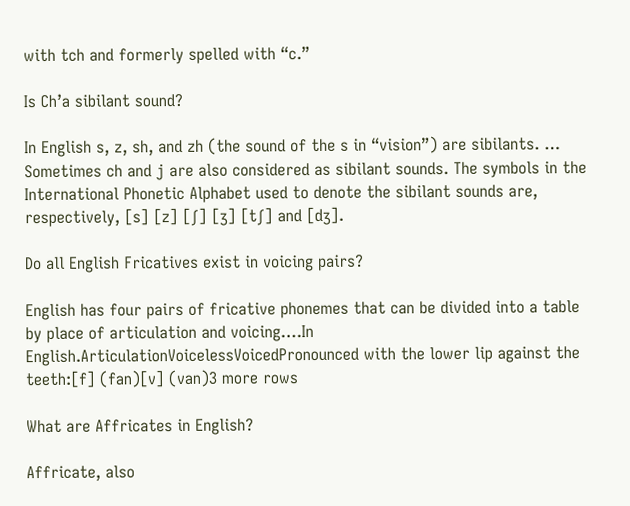with tch and formerly spelled with “c.”

Is Ch’a sibilant sound?

In English s, z, sh, and zh (the sound of the s in “vision”) are sibilants. … Sometimes ch and j are also considered as sibilant sounds. The symbols in the International Phonetic Alphabet used to denote the sibilant sounds are, respectively, [s] [z] [ʃ] [ʒ] [tʃ] and [dʒ].

Do all English Fricatives exist in voicing pairs?

English has four pairs of fricative phonemes that can be divided into a table by place of articulation and voicing….In English.ArticulationVoicelessVoicedPronounced with the lower lip against the teeth:[f] (fan)[v] (van)3 more rows

What are Affricates in English?

Affricate, also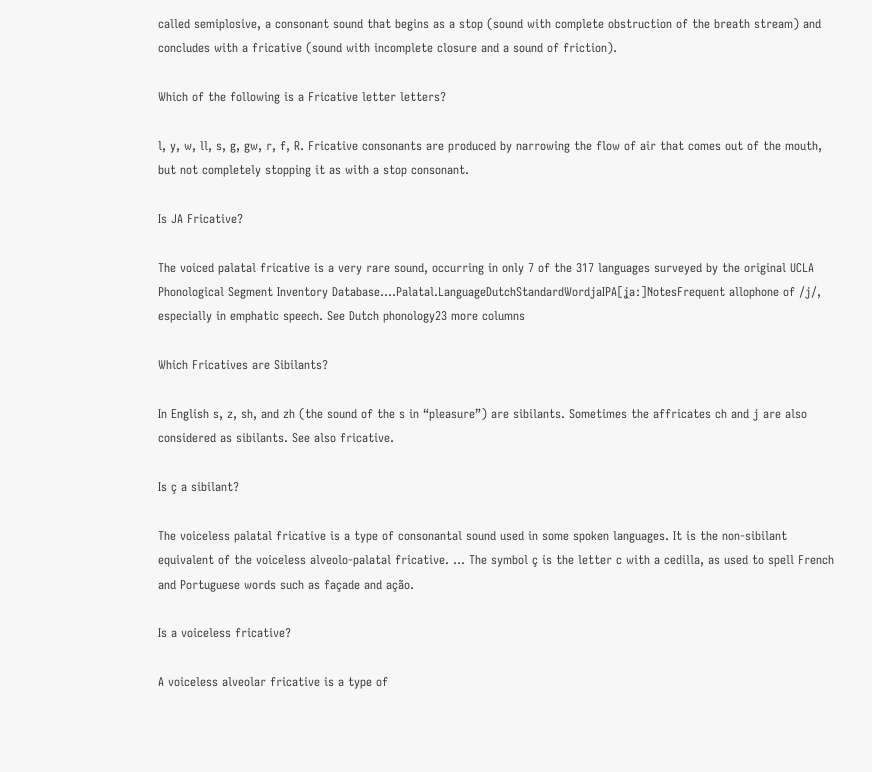called semiplosive, a consonant sound that begins as a stop (sound with complete obstruction of the breath stream) and concludes with a fricative (sound with incomplete closure and a sound of friction).

Which of the following is a Fricative letter letters?

l, y, w, ll, s, g, gw, r, f, R. Fricative consonants are produced by narrowing the flow of air that comes out of the mouth, but not completely stopping it as with a stop consonant.

Is JA Fricative?

The voiced palatal fricative is a very rare sound, occurring in only 7 of the 317 languages surveyed by the original UCLA Phonological Segment Inventory Database….Palatal.LanguageDutchStandardWordjaIPA[ʝaː]NotesFrequent allophone of /j/, especially in emphatic speech. See Dutch phonology23 more columns

Which Fricatives are Sibilants?

In English s, z, sh, and zh (the sound of the s in “pleasure”) are sibilants. Sometimes the affricates ch and j are also considered as sibilants. See also fricative.

Is ç a sibilant?

The voiceless palatal fricative is a type of consonantal sound used in some spoken languages. It is the non-sibilant equivalent of the voiceless alveolo-palatal fricative. … The symbol ç is the letter c with a cedilla, as used to spell French and Portuguese words such as façade and ação.

Is a voiceless fricative?

A voiceless alveolar fricative is a type of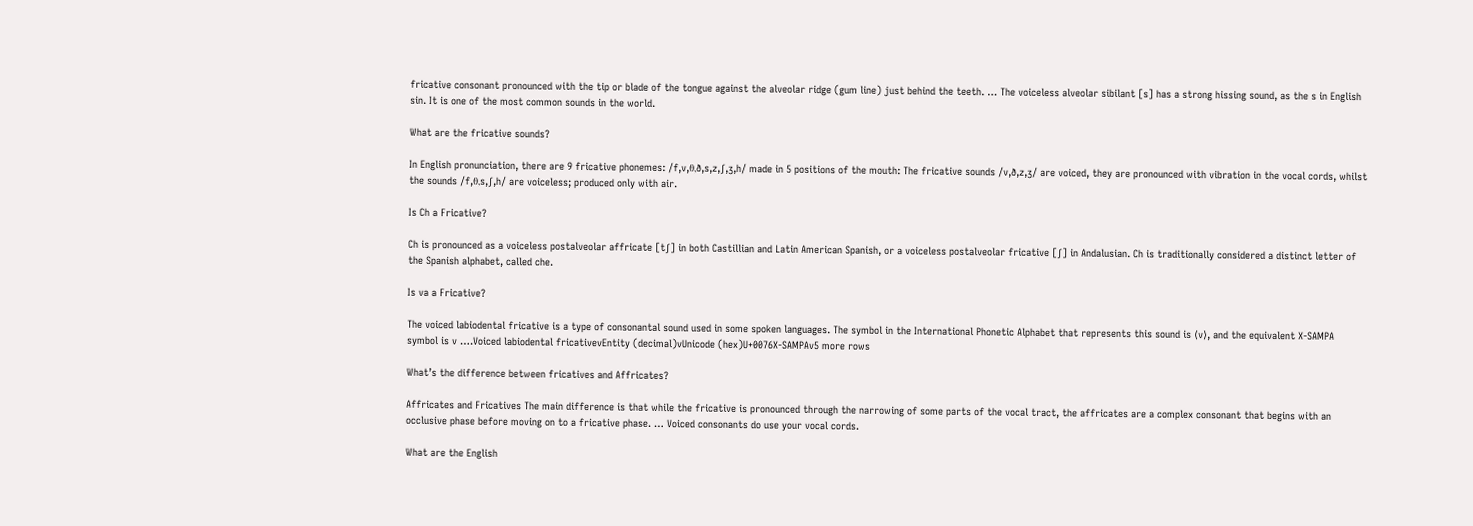fricative consonant pronounced with the tip or blade of the tongue against the alveolar ridge (gum line) just behind the teeth. … The voiceless alveolar sibilant [s] has a strong hissing sound, as the s in English sin. It is one of the most common sounds in the world.

What are the fricative sounds?

In English pronunciation, there are 9 fricative phonemes: /f,v,θ,ð,s,z,ʃ,ʒ,h/ made in 5 positions of the mouth: The fricative sounds /v,ð,z,ʒ/ are voiced, they are pronounced with vibration in the vocal cords, whilst the sounds /f,θ,s,ʃ,h/ are voiceless; produced only with air.

Is Ch a Fricative?

Ch is pronounced as a voiceless postalveolar affricate [tʃ] in both Castillian and Latin American Spanish, or a voiceless postalveolar fricative [ʃ] in Andalusian. Ch is traditionally considered a distinct letter of the Spanish alphabet, called che.

Is va a Fricative?

The voiced labiodental fricative is a type of consonantal sound used in some spoken languages. The symbol in the International Phonetic Alphabet that represents this sound is ⟨v⟩, and the equivalent X-SAMPA symbol is v ….Voiced labiodental fricativevEntity (decimal)vUnicode (hex)U+0076X-SAMPAv5 more rows

What’s the difference between fricatives and Affricates?

Affricates and Fricatives The main difference is that while the fricative is pronounced through the narrowing of some parts of the vocal tract, the affricates are a complex consonant that begins with an occlusive phase before moving on to a fricative phase. … Voiced consonants do use your vocal cords.

What are the English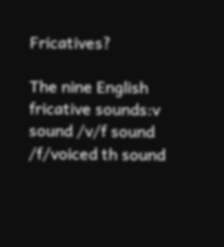Fricatives?

The nine English fricative sounds:v sound /v/f sound /f/voiced th sound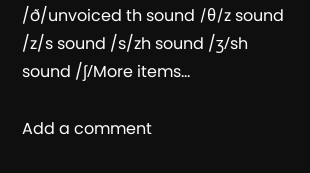/ð/unvoiced th sound /θ/z sound /z/s sound /s/zh sound /ʒ/sh sound /ʃ/More items…

Add a comment